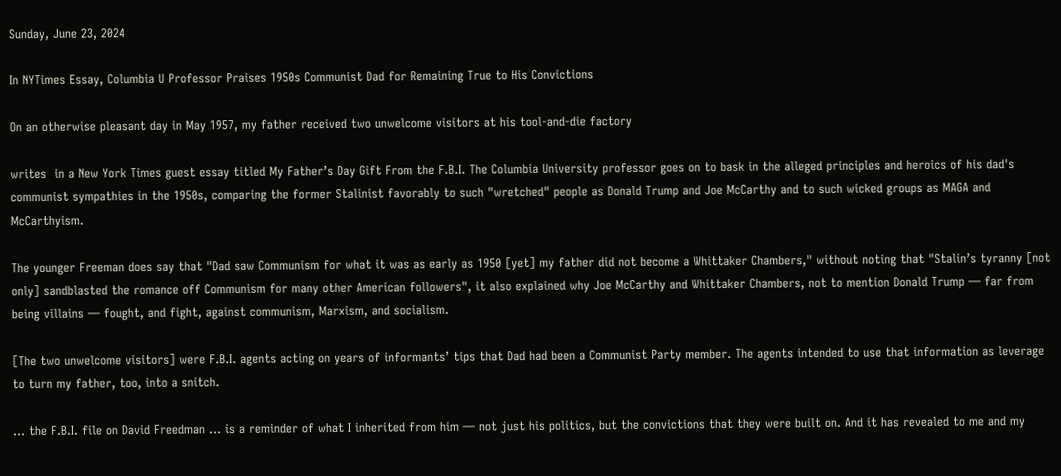Sunday, June 23, 2024

In NYTimes Essay, Columbia U Professor Praises 1950s Communist Dad for Remaining True to His Convictions

On an otherwise pleasant day in May 1957, my father received two unwelcome visitors at his tool-and-die factory

writes  in a New York Times guest essay titled My Father’s Day Gift From the F.B.I. The Columbia University professor goes on to bask in the alleged principles and heroics of his dad's communist sympathies in the 1950s, comparing the former Stalinist favorably to such "wretched" people as Donald Trump and Joe McCarthy and to such wicked groups as MAGA and McCarthyism.

The younger Freeman does say that "Dad saw Communism for what it was as early as 1950 [yet] my father did not become a Whittaker Chambers," without noting that "Stalin’s tyranny [not only] sandblasted the romance off Communism for many other American followers", it also explained why Joe McCarthy and Whittaker Chambers, not to mention Donald Trump — far from being villains — fought, and fight, against communism, Marxism, and socialism.

[The two unwelcome visitors] were F.B.I. agents acting on years of informants’ tips that Dad had been a Communist Party member. The agents intended to use that information as leverage to turn my father, too, into a snitch.

… the F.B.I. file on David Freedman … is a reminder of what I inherited from him — not just his politics, but the convictions that they were built on. And it has revealed to me and my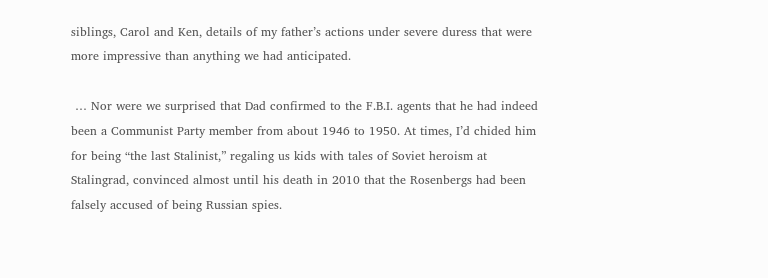siblings, Carol and Ken, details of my father’s actions under severe duress that were more impressive than anything we had anticipated.

 … Nor were we surprised that Dad confirmed to the F.B.I. agents that he had indeed been a Communist Party member from about 1946 to 1950. At times, I’d chided him for being “the last Stalinist,” regaling us kids with tales of Soviet heroism at Stalingrad, convinced almost until his death in 2010 that the Rosenbergs had been falsely accused of being Russian spies.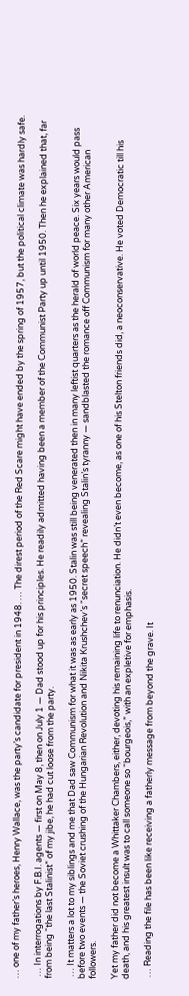… one of my father’s heroes, Henry Wallace, was the party’s candidate for president in 1948. … The direst period of the Red Scare might have ended by the spring of 1957, but the political climate was hardly safe.

 … In interrogations by F.B.I. agents — first on May 8, then on July 1 — Dad stood up for his principles. He readily admitted having been a member of the Communist Party up until 1950. Then he explained that, far from being “the last Stalinist” of my jibe, he had cut loose from the party.

 … It matters a lot to my siblings and me that Dad saw Communism for what it was as early as 1950. Stalin was still being venerated then in many leftist quarters as the herald of world peace. Six years would pass before two events — the Soviet crushing of the Hungarian Revolution and Nikita Krushchev’s “secret speech” revealing Stalin’s tyranny — sandblasted the romance off Communism for many other American followers.

Yet my father did not become a Whittaker Chambers, either, devoting his remaining life to renunciation. He didn’t even become, as one of his Stelton friends did, a neoconservative. He voted Democratic till his death, and his greatest insult was to call someone so “bourgeois,” with an expletive for emphasis.

 … Reading the file has been like receiving a fatherly message from beyond the grave. It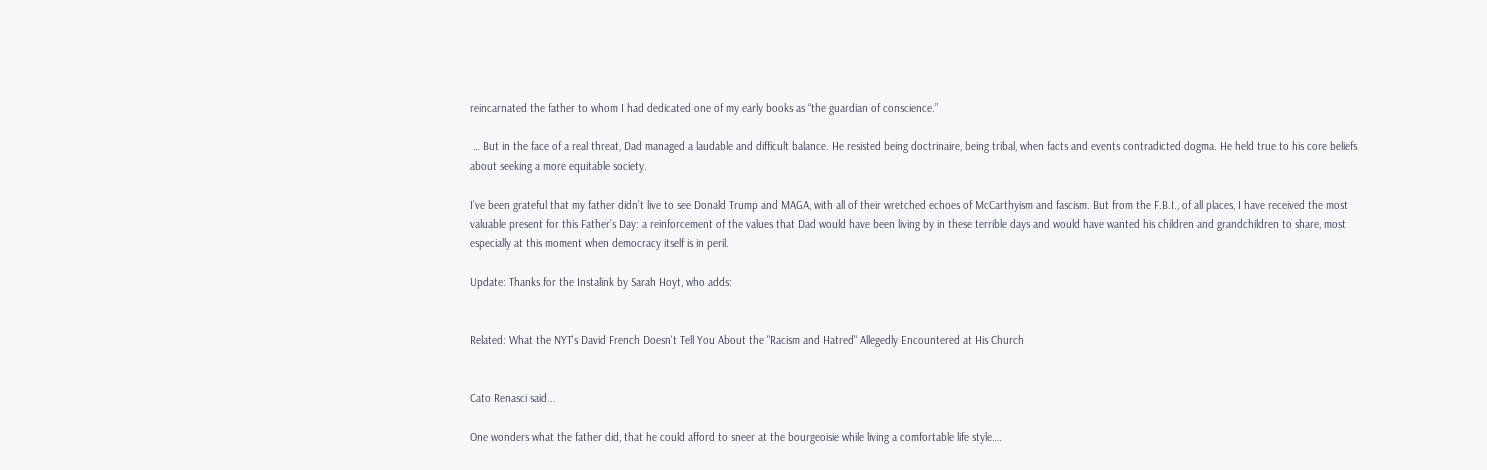reincarnated the father to whom I had dedicated one of my early books as “the guardian of conscience.”

 … But in the face of a real threat, Dad managed a laudable and difficult balance. He resisted being doctrinaire, being tribal, when facts and events contradicted dogma. He held true to his core beliefs about seeking a more equitable society.

I’ve been grateful that my father didn’t live to see Donald Trump and MAGA, with all of their wretched echoes of McCarthyism and fascism. But from the F.B.I., of all places, I have received the most valuable present for this Father’s Day: a reinforcement of the values that Dad would have been living by in these terrible days and would have wanted his children and grandchildren to share, most especially at this moment when democracy itself is in peril.

Update: Thanks for the Instalink by Sarah Hoyt, who adds:


Related: What the NYT's David French Doesn't Tell You About the "Racism and Hatred" Allegedly Encountered at His Church


Cato Renasci said...

One wonders what the father did, that he could afford to sneer at the bourgeoisie while living a comfortable life style….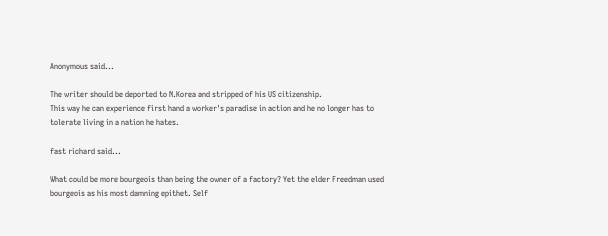Anonymous said...

The writer should be deported to N.Korea and stripped of his US citizenship.
This way he can experience first hand a worker's paradise in action and he no longer has to tolerate living in a nation he hates.

fast richard said...

What could be more bourgeois than being the owner of a factory? Yet the elder Freedman used bourgeois as his most damning epithet. Self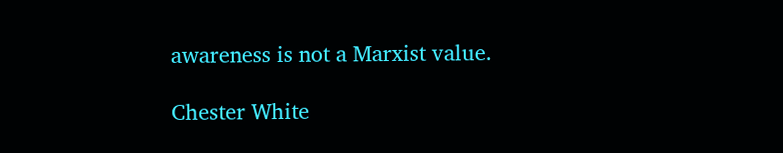awareness is not a Marxist value.

Chester White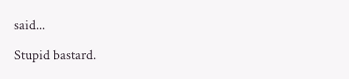said...

Stupid bastard.